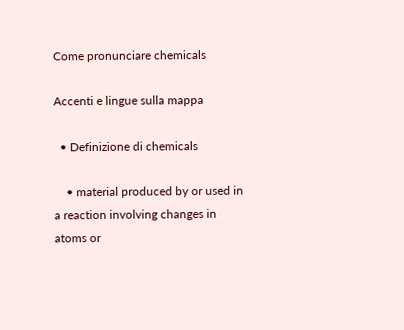Come pronunciare chemicals

Accenti e lingue sulla mappa

  • Definizione di chemicals

    • material produced by or used in a reaction involving changes in atoms or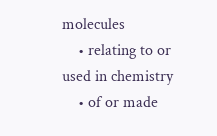molecules
    • relating to or used in chemistry
    • of or made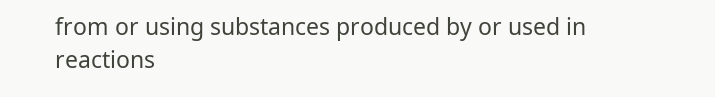from or using substances produced by or used in reactions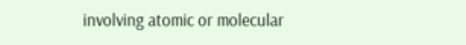involving atomic or molecular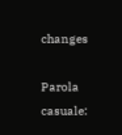changes

Parola casuale: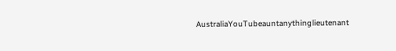AustraliaYouTubeauntanythinglieutenant